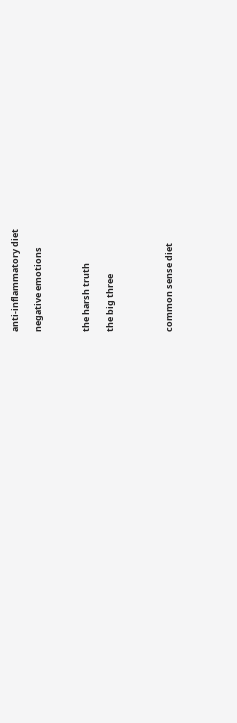anti-inflammatory diet

negative emotions



the harsh truth

the big three




common sense diet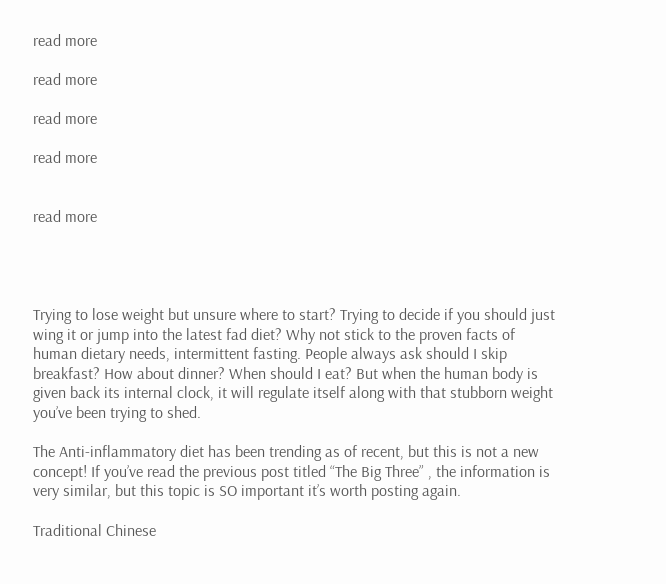read more

read more

read more

read more


read more




Trying to lose weight but unsure where to start? Trying to decide if you should just wing it or jump into the latest fad diet? Why not stick to the proven facts of human dietary needs, intermittent fasting. People always ask should I skip breakfast? How about dinner? When should I eat? But when the human body is given back its internal clock, it will regulate itself along with that stubborn weight you’ve been trying to shed.

The Anti-inflammatory diet has been trending as of recent, but this is not a new concept! If you’ve read the previous post titled “The Big Three” , the information is very similar, but this topic is SO important it’s worth posting again.

Traditional Chinese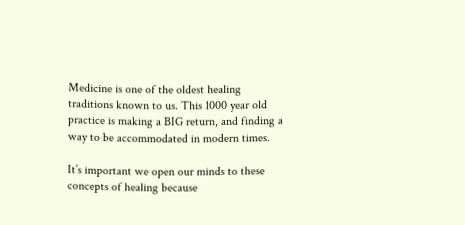Medicine is one of the oldest healing traditions known to us. This 1000 year old practice is making a BIG return, and finding a way to be accommodated in modern times.

It’s important we open our minds to these concepts of healing because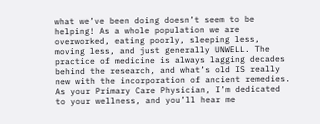what we’ve been doing doesn’t seem to be helping! As a whole population we are overworked, eating poorly, sleeping less, moving less, and just generally UNWELL. The practice of medicine is always lagging decades behind the research, and what’s old IS really new with the incorporation of ancient remedies. As your Primary Care Physician, I’m dedicated to your wellness, and you’ll hear me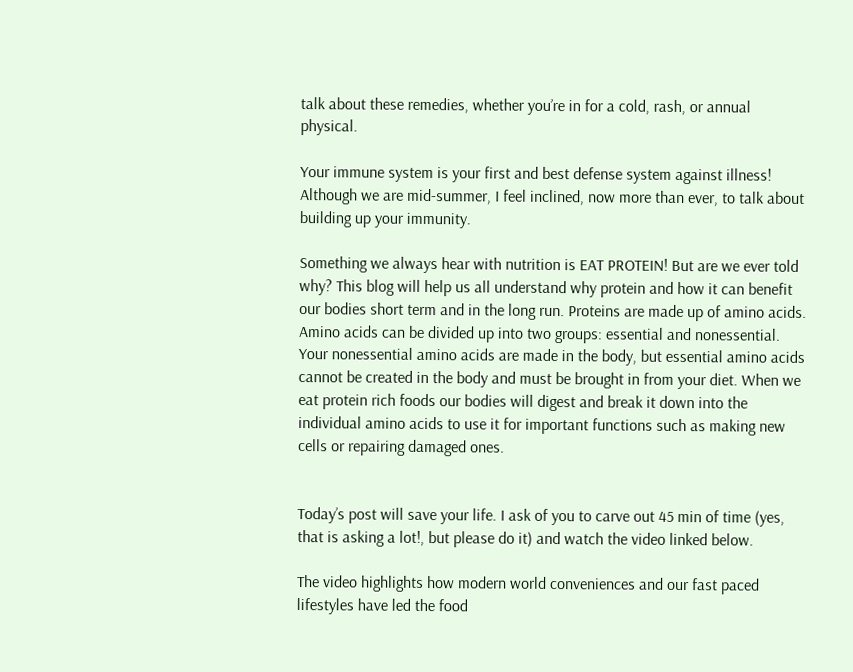talk about these remedies, whether you’re in for a cold, rash, or annual physical.

Your immune system is your first and best defense system against illness! Although we are mid-summer, I feel inclined, now more than ever, to talk about building up your immunity.

Something we always hear with nutrition is EAT PROTEIN! But are we ever told why? This blog will help us all understand why protein and how it can benefit our bodies short term and in the long run. Proteins are made up of amino acids. Amino acids can be divided up into two groups: essential and nonessential. Your nonessential amino acids are made in the body, but essential amino acids cannot be created in the body and must be brought in from your diet. When we eat protein rich foods our bodies will digest and break it down into the individual amino acids to use it for important functions such as making new cells or repairing damaged ones.


Today’s post will save your life. I ask of you to carve out 45 min of time (yes, that is asking a lot!, but please do it) and watch the video linked below.

The video highlights how modern world conveniences and our fast paced lifestyles have led the food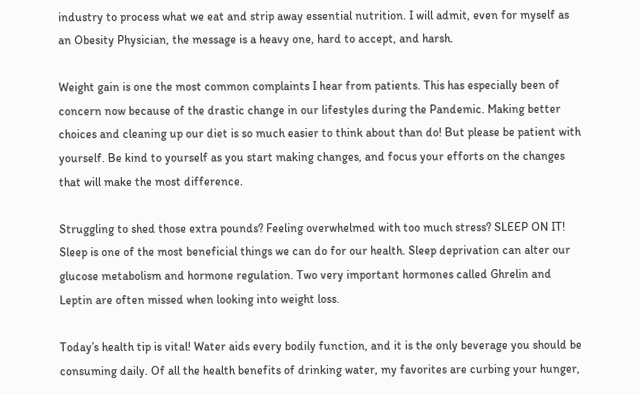industry to process what we eat and strip away essential nutrition. I will admit, even for myself as an Obesity Physician, the message is a heavy one, hard to accept, and harsh.

Weight gain is one the most common complaints I hear from patients. This has especially been of concern now because of the drastic change in our lifestyles during the Pandemic. Making better choices and cleaning up our diet is so much easier to think about than do! But please be patient with yourself. Be kind to yourself as you start making changes, and focus your efforts on the changes that will make the most difference.

Struggling to shed those extra pounds? Feeling overwhelmed with too much stress? SLEEP ON IT! Sleep is one of the most beneficial things we can do for our health. Sleep deprivation can alter our glucose metabolism and hormone regulation. Two very important hormones called Ghrelin and Leptin are often missed when looking into weight loss.

Today’s health tip is vital! Water aids every bodily function, and it is the only beverage you should be consuming daily. Of all the health benefits of drinking water, my favorites are curbing your hunger,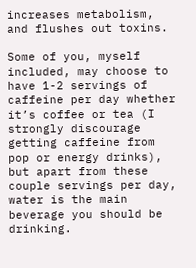increases metabolism, and flushes out toxins.

Some of you, myself included, may choose to have 1-2 servings of caffeine per day whether it’s coffee or tea (I strongly discourage getting caffeine from pop or energy drinks), but apart from these couple servings per day, water is the main beverage you should be drinking.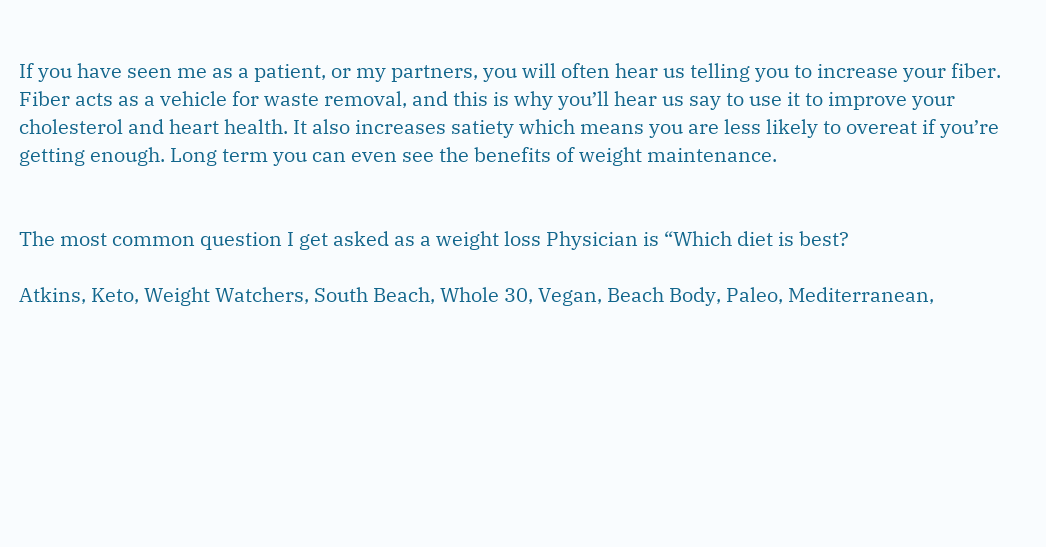If you have seen me as a patient, or my partners, you will often hear us telling you to increase your fiber. Fiber acts as a vehicle for waste removal, and this is why you’ll hear us say to use it to improve your cholesterol and heart health. It also increases satiety which means you are less likely to overeat if you’re getting enough. Long term you can even see the benefits of weight maintenance.


The most common question I get asked as a weight loss Physician is “Which diet is best?

Atkins, Keto, Weight Watchers, South Beach, Whole 30, Vegan, Beach Body, Paleo, Mediterranean,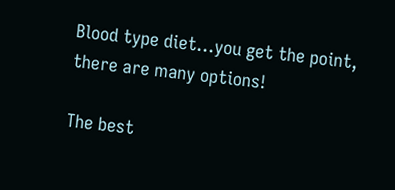Blood type diet…you get the point, there are many options!

The best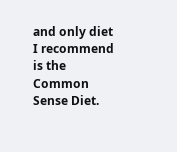and only diet I recommend is the Common Sense Diet.